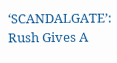‘SCANDALGATE’: Rush Gives A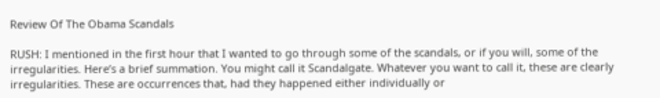Review Of The Obama Scandals

RUSH: I mentioned in the first hour that I wanted to go through some of the scandals, or if you will, some of the irregularities. Here’s a brief summation. You might call it Scandalgate. Whatever you want to call it, these are clearly irregularities. These are occurrences that, had they happened either individually or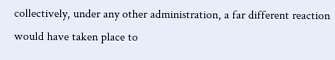collectively, under any other administration, a far different reaction would have taken place to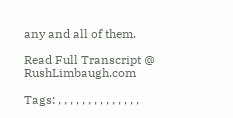any and all of them.

Read Full Transcript @ RushLimbaugh.com

Tags: , , , , , , , , , , , , , ,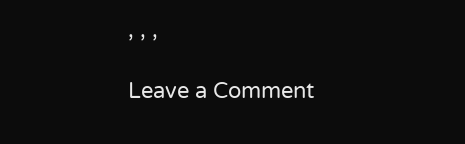, , ,

Leave a Comment